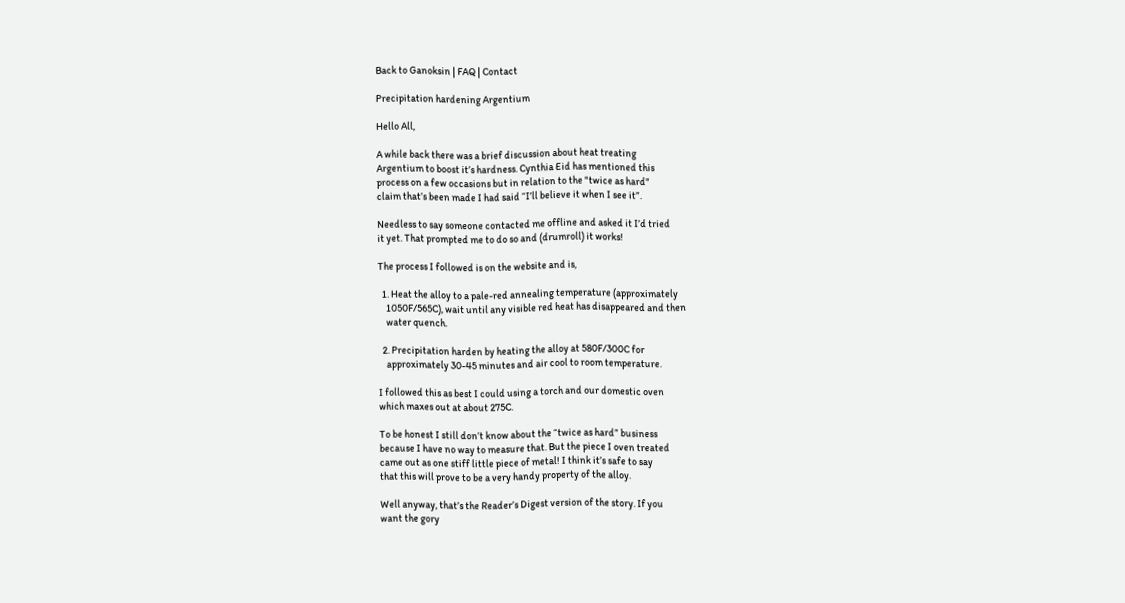Back to Ganoksin | FAQ | Contact

Precipitation hardening Argentium

Hello All,

A while back there was a brief discussion about heat treating
Argentium to boost it’s hardness. Cynthia Eid has mentioned this
process on a few occasions but in relation to the "twice as hard"
claim that’s been made I had said “I’ll believe it when I see it”.

Needless to say someone contacted me offline and asked it I’d tried
it yet. That prompted me to do so and (drumroll) it works!

The process I followed is on the website and is,

  1. Heat the alloy to a pale-red annealing temperature (approximately
    1050F/565C), wait until any visible red heat has disappeared and then
    water quench.

  2. Precipitation harden by heating the alloy at 580F/300C for
    approximately 30-45 minutes and air cool to room temperature.

I followed this as best I could using a torch and our domestic oven
which maxes out at about 275C.

To be honest I still don’t know about the “twice as hard” business
because I have no way to measure that. But the piece I oven treated
came out as one stiff little piece of metal! I think it’s safe to say
that this will prove to be a very handy property of the alloy.

Well anyway, that’s the Reader’s Digest version of the story. If you
want the gory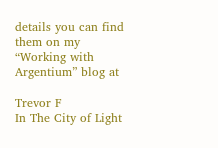details you can find them on my “Working with
Argentium” blog at

Trevor F
In The City of Light